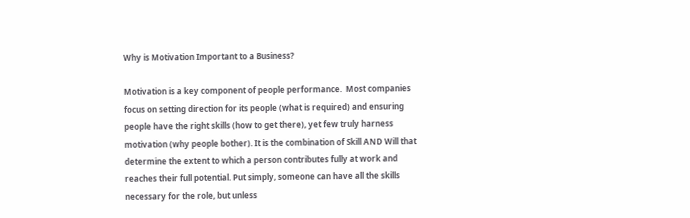Why is Motivation Important to a Business?

Motivation is a key component of people performance.  Most companies focus on setting direction for its people (what is required) and ensuring people have the right skills (how to get there), yet few truly harness motivation (why people bother). It is the combination of Skill AND Will that determine the extent to which a person contributes fully at work and reaches their full potential. Put simply, someone can have all the skills necessary for the role, but unless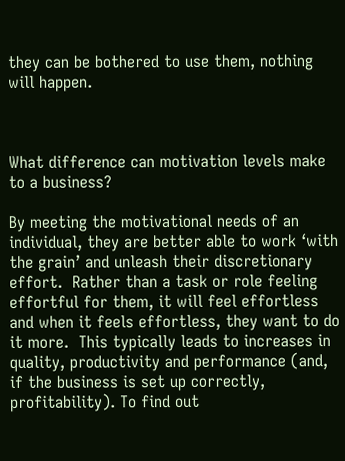they can be bothered to use them, nothing will happen.



What difference can motivation levels make to a business?

By meeting the motivational needs of an individual, they are better able to work ‘with the grain’ and unleash their discretionary effort.  Rather than a task or role feeling effortful for them, it will feel effortless and when it feels effortless, they want to do it more.  This typically leads to increases in quality, productivity and performance (and, if the business is set up correctly, profitability). To find out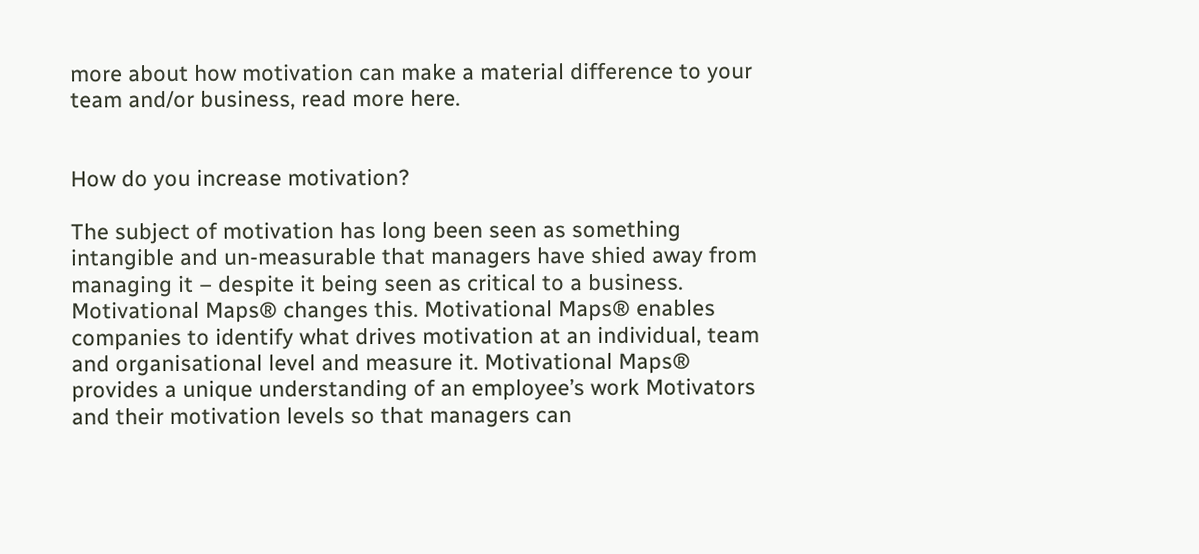more about how motivation can make a material difference to your team and/or business, read more here.


How do you increase motivation?

The subject of motivation has long been seen as something intangible and un-measurable that managers have shied away from managing it – despite it being seen as critical to a business. Motivational Maps® changes this. Motivational Maps® enables companies to identify what drives motivation at an individual, team and organisational level and measure it. Motivational Maps® provides a unique understanding of an employee’s work Motivators and their motivation levels so that managers can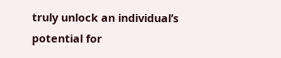truly unlock an individual’s potential for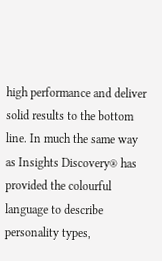high performance and deliver solid results to the bottom line. In much the same way as Insights Discovery® has provided the colourful language to describe personality types,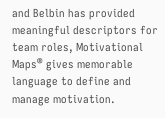and Belbin has provided meaningful descriptors for team roles, Motivational Maps® gives memorable language to define and manage motivation.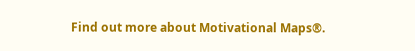Find out more about Motivational Maps®.